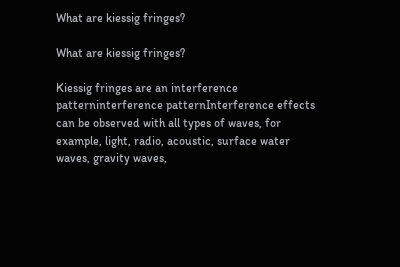What are kiessig fringes?

What are kiessig fringes?

Kiessig fringes are an interference patterninterference patternInterference effects can be observed with all types of waves, for example, light, radio, acoustic, surface water waves, gravity waves,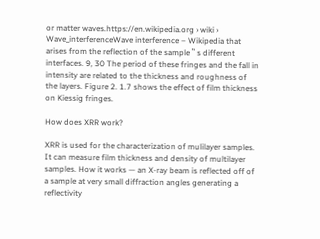or matter waves.https://en.wikipedia.org › wiki › Wave_interferenceWave interference – Wikipedia that arises from the reflection of the sample ‟ s different interfaces. 9, 30 The period of these fringes and the fall in intensity are related to the thickness and roughness of the layers. Figure 2. 1.7 shows the effect of film thickness on Kiessig fringes.

How does XRR work?

XRR is used for the characterization of mulilayer samples. It can measure film thickness and density of multilayer samples. How it works — an X-ray beam is reflected off of a sample at very small diffraction angles generating a reflectivity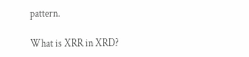pattern.

What is XRR in XRD?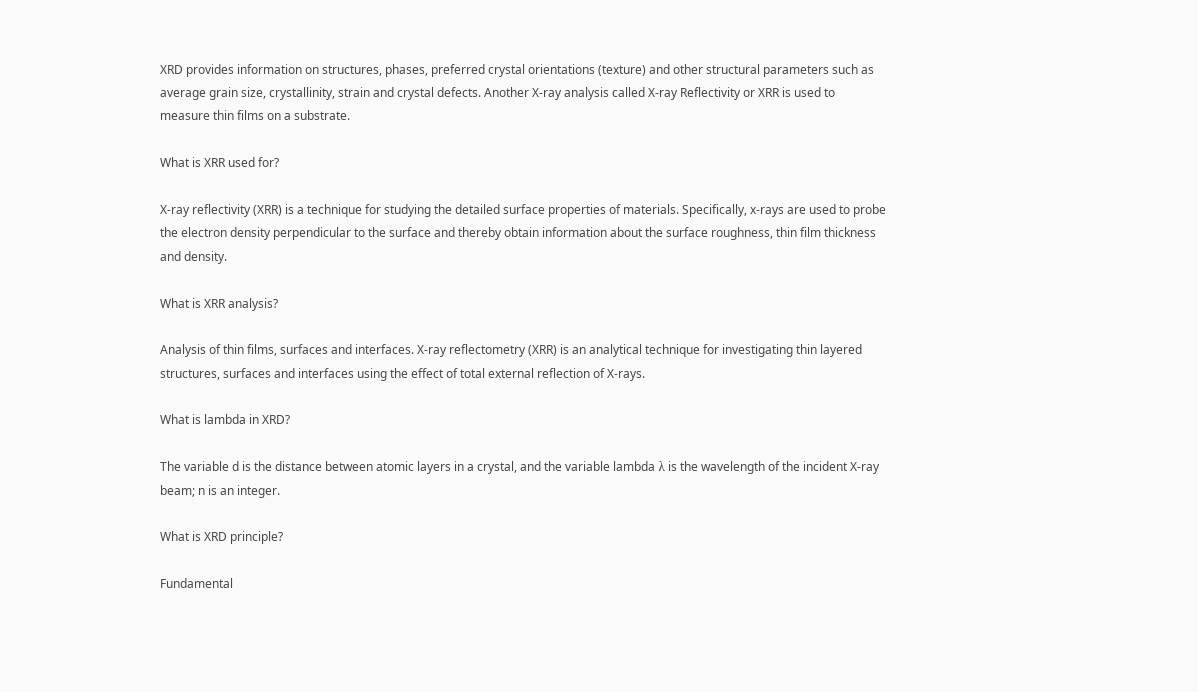XRD provides information on structures, phases, preferred crystal orientations (texture) and other structural parameters such as average grain size, crystallinity, strain and crystal defects. Another X-ray analysis called X-ray Reflectivity or XRR is used to measure thin films on a substrate.

What is XRR used for?

X-ray reflectivity (XRR) is a technique for studying the detailed surface properties of materials. Specifically, x-rays are used to probe the electron density perpendicular to the surface and thereby obtain information about the surface roughness, thin film thickness and density.

What is XRR analysis?

Analysis of thin films, surfaces and interfaces. X-ray reflectometry (XRR) is an analytical technique for investigating thin layered structures, surfaces and interfaces using the effect of total external reflection of X-rays.

What is lambda in XRD?

The variable d is the distance between atomic layers in a crystal, and the variable lambda λ is the wavelength of the incident X-ray beam; n is an integer.

What is XRD principle?

Fundamental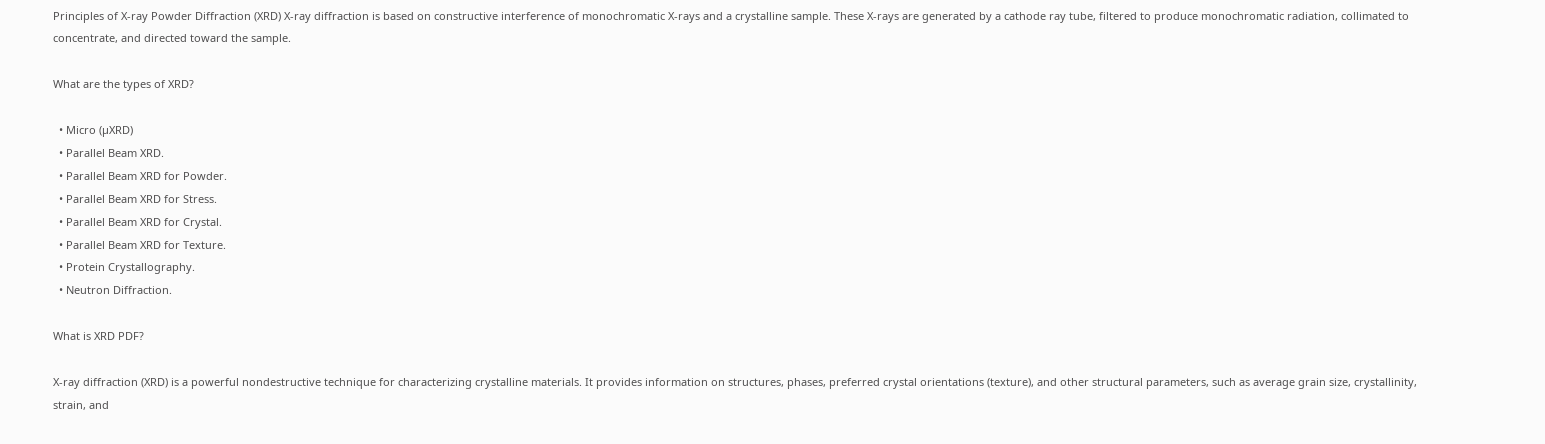Principles of X-ray Powder Diffraction (XRD) X-ray diffraction is based on constructive interference of monochromatic X-rays and a crystalline sample. These X-rays are generated by a cathode ray tube, filtered to produce monochromatic radiation, collimated to concentrate, and directed toward the sample.

What are the types of XRD?

  • Micro (µXRD)
  • Parallel Beam XRD.
  • Parallel Beam XRD for Powder.
  • Parallel Beam XRD for Stress.
  • Parallel Beam XRD for Crystal.
  • Parallel Beam XRD for Texture.
  • Protein Crystallography.
  • Neutron Diffraction.

What is XRD PDF?

X-ray diffraction (XRD) is a powerful nondestructive technique for characterizing crystalline materials. It provides information on structures, phases, preferred crystal orientations (texture), and other structural parameters, such as average grain size, crystallinity, strain, and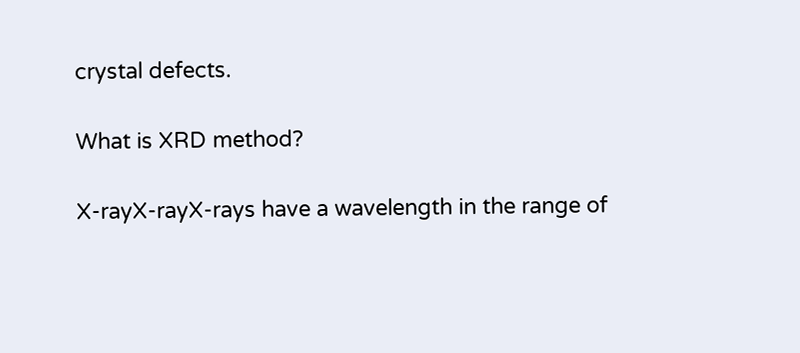crystal defects.

What is XRD method?

X-rayX-rayX-rays have a wavelength in the range of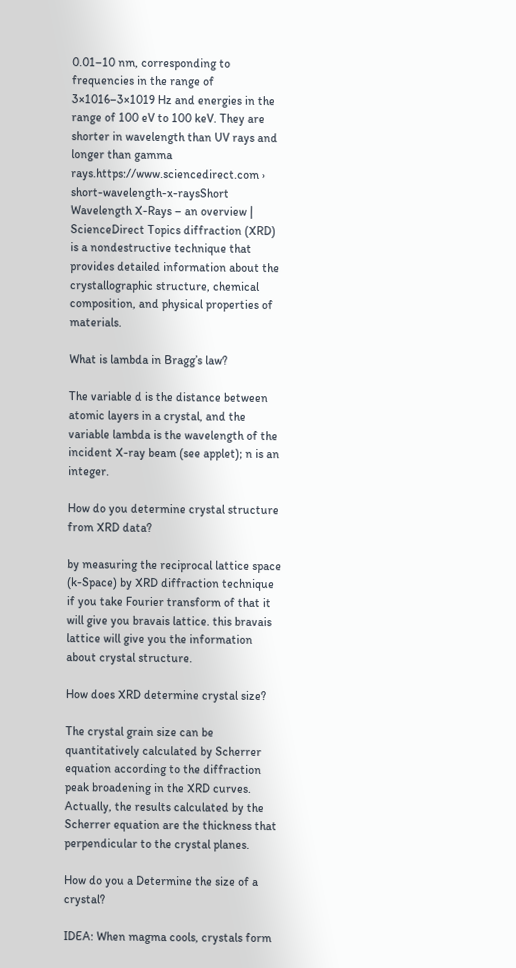0.01–10 nm, corresponding to frequencies in the range of 3×1016–3×1019 Hz and energies in the range of 100 eV to 100 keV. They are shorter in wavelength than UV rays and longer than gamma rays.https://www.sciencedirect.com › short-wavelength-x-raysShort Wavelength X-Rays – an overview | ScienceDirect Topics diffraction (XRD) is a nondestructive technique that provides detailed information about the crystallographic structure, chemical composition, and physical properties of materials.

What is lambda in Bragg’s law?

The variable d is the distance between atomic layers in a crystal, and the variable lambda is the wavelength of the incident X-ray beam (see applet); n is an integer.

How do you determine crystal structure from XRD data?

by measuring the reciprocal lattice space (k-Space) by XRD diffraction technique if you take Fourier transform of that it will give you bravais lattice. this bravais lattice will give you the information about crystal structure.

How does XRD determine crystal size?

The crystal grain size can be quantitatively calculated by Scherrer equation according to the diffraction peak broadening in the XRD curves. Actually, the results calculated by the Scherrer equation are the thickness that perpendicular to the crystal planes.

How do you a Determine the size of a crystal?

IDEA: When magma cools, crystals form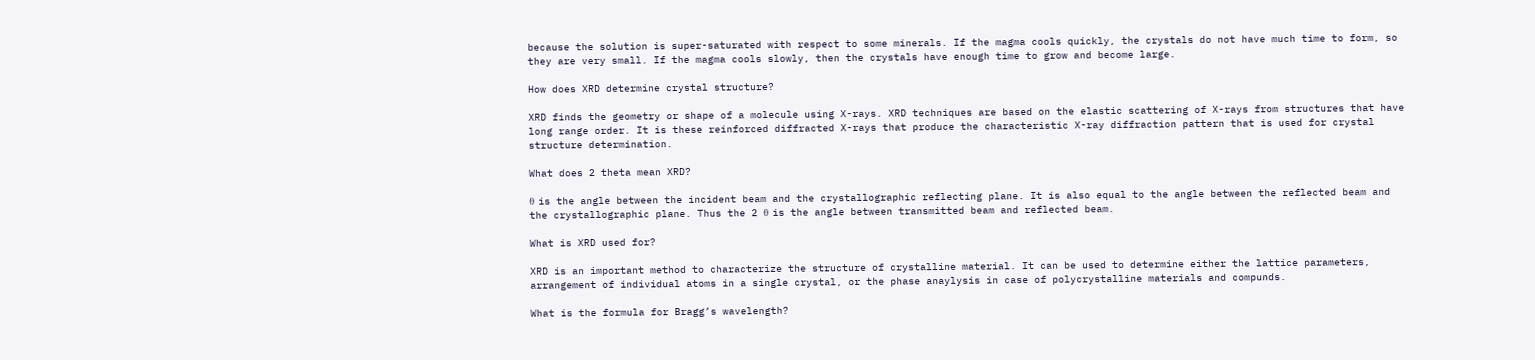because the solution is super-saturated with respect to some minerals. If the magma cools quickly, the crystals do not have much time to form, so they are very small. If the magma cools slowly, then the crystals have enough time to grow and become large.

How does XRD determine crystal structure?

XRD finds the geometry or shape of a molecule using X-rays. XRD techniques are based on the elastic scattering of X-rays from structures that have long range order. It is these reinforced diffracted X-rays that produce the characteristic X-ray diffraction pattern that is used for crystal structure determination.

What does 2 theta mean XRD?

θ is the angle between the incident beam and the crystallographic reflecting plane. It is also equal to the angle between the reflected beam and the crystallographic plane. Thus the 2 θ is the angle between transmitted beam and reflected beam.

What is XRD used for?

XRD is an important method to characterize the structure of crystalline material. It can be used to determine either the lattice parameters, arrangement of individual atoms in a single crystal, or the phase anaylysis in case of polycrystalline materials and compunds.

What is the formula for Bragg’s wavelength?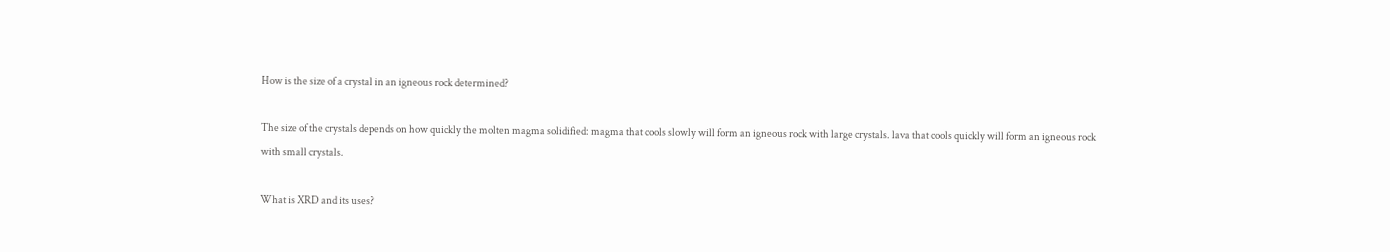How is the size of a crystal in an igneous rock determined?

The size of the crystals depends on how quickly the molten magma solidified: magma that cools slowly will form an igneous rock with large crystals. lava that cools quickly will form an igneous rock with small crystals.

What is XRD and its uses?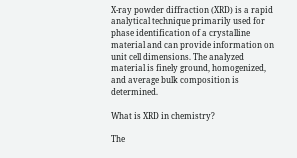X-ray powder diffraction (XRD) is a rapid analytical technique primarily used for phase identification of a crystalline material and can provide information on unit cell dimensions. The analyzed material is finely ground, homogenized, and average bulk composition is determined.

What is XRD in chemistry?

The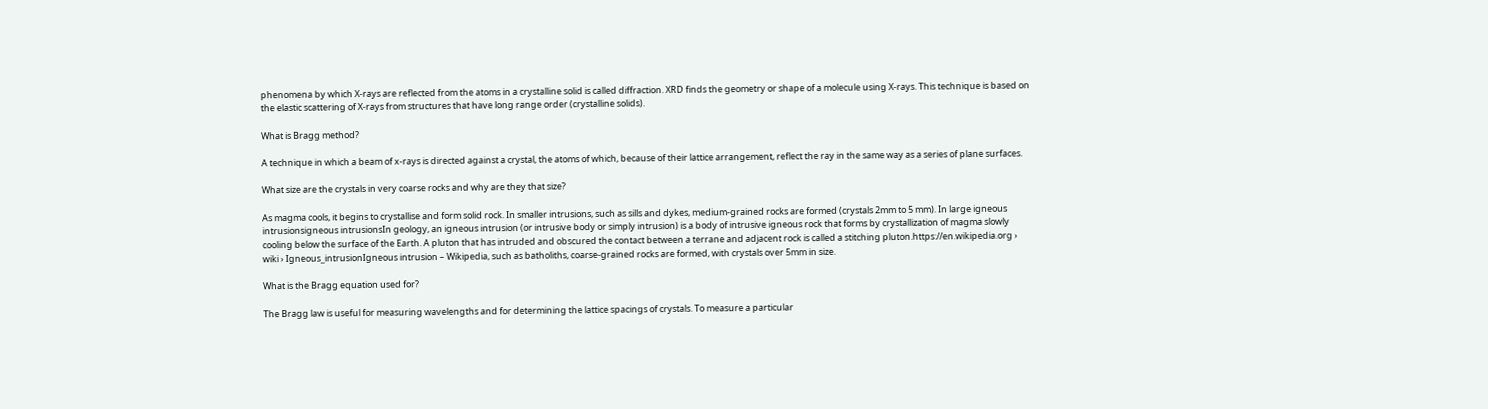phenomena by which X-rays are reflected from the atoms in a crystalline solid is called diffraction. XRD finds the geometry or shape of a molecule using X-rays. This technique is based on the elastic scattering of X-rays from structures that have long range order (crystalline solids).

What is Bragg method?

A technique in which a beam of x-rays is directed against a crystal, the atoms of which, because of their lattice arrangement, reflect the ray in the same way as a series of plane surfaces.

What size are the crystals in very coarse rocks and why are they that size?

As magma cools, it begins to crystallise and form solid rock. In smaller intrusions, such as sills and dykes, medium-grained rocks are formed (crystals 2mm to 5 mm). In large igneous intrusionsigneous intrusionsIn geology, an igneous intrusion (or intrusive body or simply intrusion) is a body of intrusive igneous rock that forms by crystallization of magma slowly cooling below the surface of the Earth. A pluton that has intruded and obscured the contact between a terrane and adjacent rock is called a stitching pluton.https://en.wikipedia.org › wiki › Igneous_intrusionIgneous intrusion – Wikipedia, such as batholiths, coarse-grained rocks are formed, with crystals over 5mm in size.

What is the Bragg equation used for?

The Bragg law is useful for measuring wavelengths and for determining the lattice spacings of crystals. To measure a particular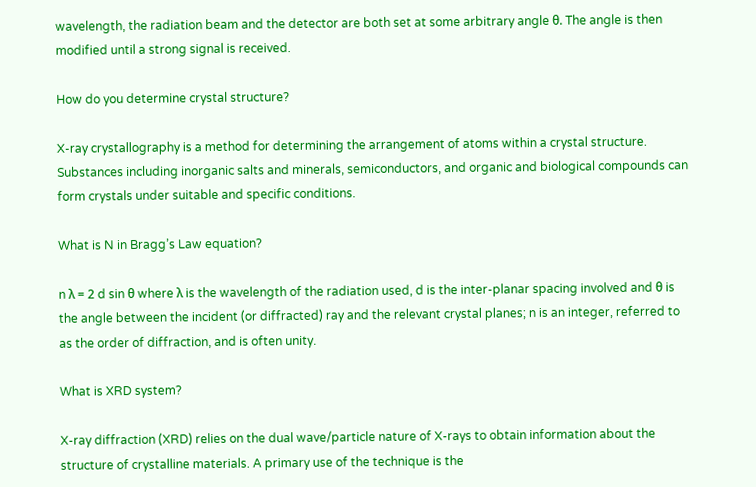wavelength, the radiation beam and the detector are both set at some arbitrary angle θ. The angle is then modified until a strong signal is received.

How do you determine crystal structure?

X-ray crystallography is a method for determining the arrangement of atoms within a crystal structure. Substances including inorganic salts and minerals, semiconductors, and organic and biological compounds can form crystals under suitable and specific conditions.

What is N in Bragg’s Law equation?

n λ = 2 d sin θ where λ is the wavelength of the radiation used, d is the inter-planar spacing involved and θ is the angle between the incident (or diffracted) ray and the relevant crystal planes; n is an integer, referred to as the order of diffraction, and is often unity.

What is XRD system?

X-ray diffraction (XRD) relies on the dual wave/particle nature of X-rays to obtain information about the structure of crystalline materials. A primary use of the technique is the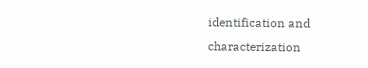identification and characterization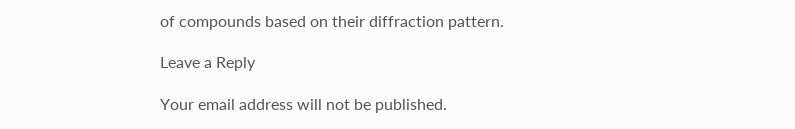of compounds based on their diffraction pattern.

Leave a Reply

Your email address will not be published.